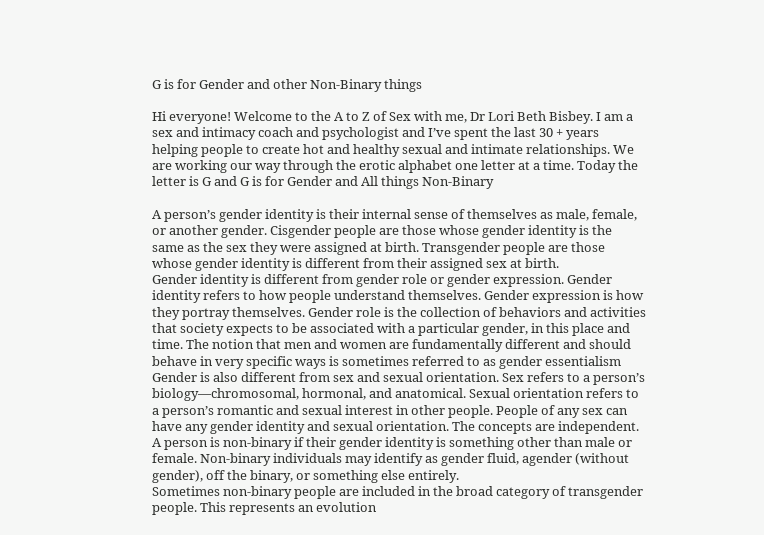G is for Gender and other Non-Binary things

Hi everyone! Welcome to the A to Z of Sex with me, Dr Lori Beth Bisbey. I am a sex and intimacy coach and psychologist and I’ve spent the last 30 + years helping people to create hot and healthy sexual and intimate relationships. We are working our way through the erotic alphabet one letter at a time. Today the letter is G and G is for Gender and All things Non-Binary

A person’s gender identity is their internal sense of themselves as male, female, or another gender. Cisgender people are those whose gender identity is the same as the sex they were assigned at birth. Transgender people are those whose gender identity is different from their assigned sex at birth.
Gender identity is different from gender role or gender expression. Gender identity refers to how people understand themselves. Gender expression is how they portray themselves. Gender role is the collection of behaviors and activities that society expects to be associated with a particular gender, in this place and time. The notion that men and women are fundamentally different and should behave in very specific ways is sometimes referred to as gender essentialism
Gender is also different from sex and sexual orientation. Sex refers to a person’s biology—chromosomal, hormonal, and anatomical. Sexual orientation refers to a person’s romantic and sexual interest in other people. People of any sex can have any gender identity and sexual orientation. The concepts are independent.
A person is non-binary if their gender identity is something other than male or female. Non-binary individuals may identify as gender fluid, agender (without gender), off the binary, or something else entirely.
Sometimes non-binary people are included in the broad category of transgender people. This represents an evolution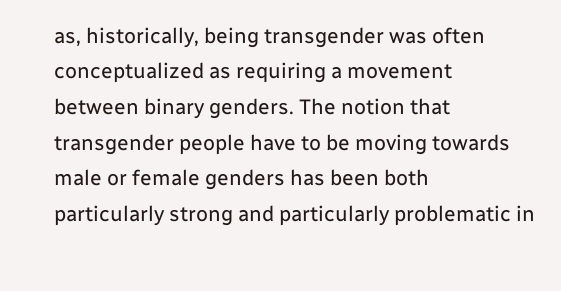as, historically, being transgender was often conceptualized as requiring a movement between binary genders. The notion that transgender people have to be moving towards male or female genders has been both particularly strong and particularly problematic in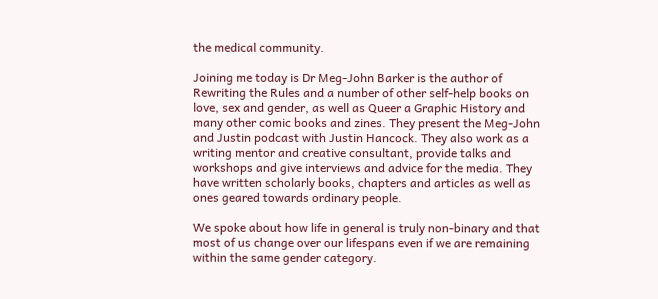the medical community.

Joining me today is Dr Meg-John Barker is the author of Rewriting the Rules and a number of other self-help books on love, sex and gender, as well as Queer a Graphic History and many other comic books and zines. They present the Meg-John and Justin podcast with Justin Hancock. They also work as a writing mentor and creative consultant, provide talks and workshops and give interviews and advice for the media. They have written scholarly books, chapters and articles as well as ones geared towards ordinary people.

We spoke about how life in general is truly non-binary and that most of us change over our lifespans even if we are remaining within the same gender category.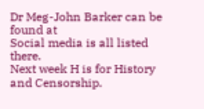Dr Meg-John Barker can be found at
Social media is all listed there.
Next week H is for History and Censorship.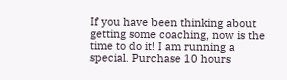If you have been thinking about getting some coaching, now is the time to do it! I am running a special. Purchase 10 hours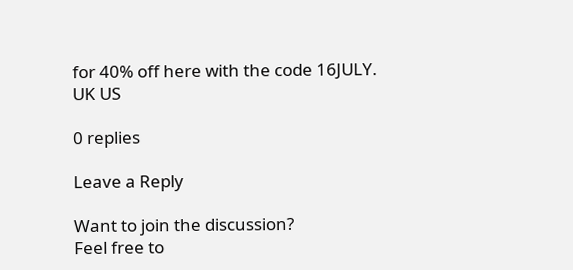for 40% off here with the code 16JULY. UK US

0 replies

Leave a Reply

Want to join the discussion?
Feel free to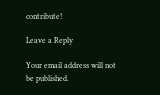contribute!

Leave a Reply

Your email address will not be published.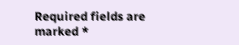Required fields are marked *